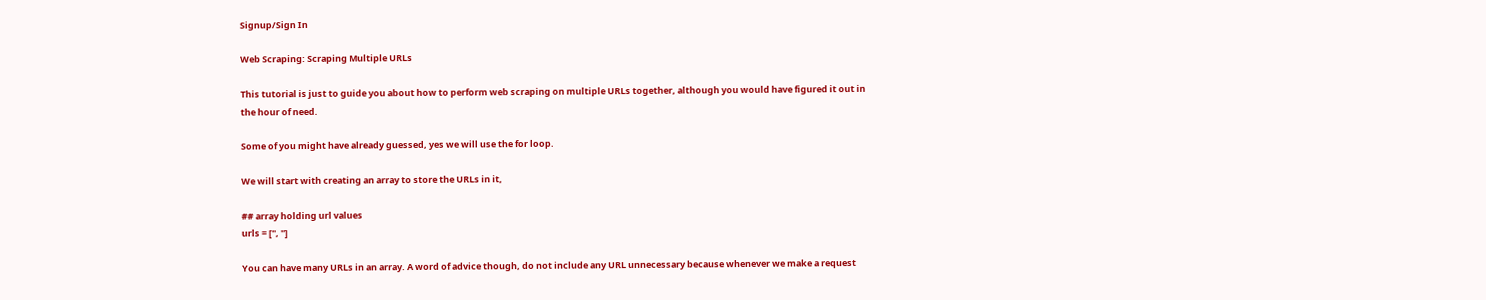Signup/Sign In

Web Scraping: Scraping Multiple URLs

This tutorial is just to guide you about how to perform web scraping on multiple URLs together, although you would have figured it out in the hour of need.

Some of you might have already guessed, yes we will use the for loop.

We will start with creating an array to store the URLs in it,

## array holding url values
urls = ['', '']

You can have many URLs in an array. A word of advice though, do not include any URL unnecessary because whenever we make a request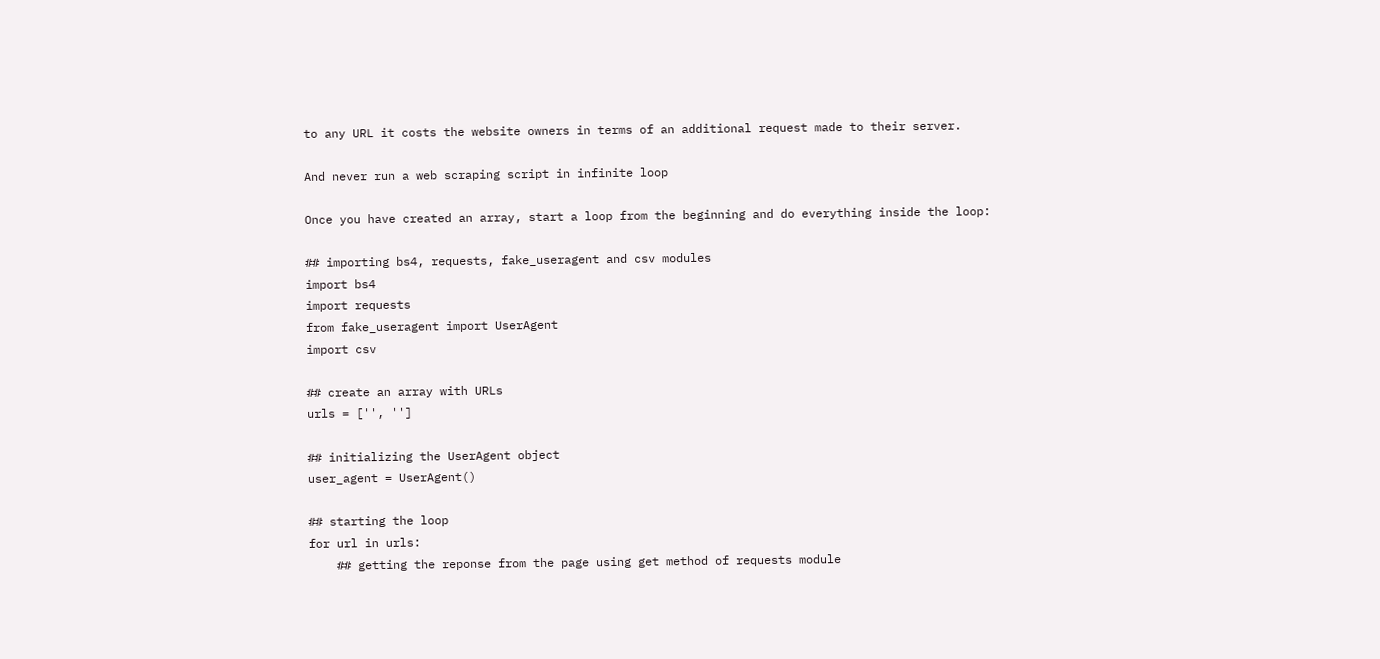to any URL it costs the website owners in terms of an additional request made to their server.

And never run a web scraping script in infinite loop

Once you have created an array, start a loop from the beginning and do everything inside the loop:

## importing bs4, requests, fake_useragent and csv modules
import bs4
import requests
from fake_useragent import UserAgent
import csv

## create an array with URLs
urls = ['', '']

## initializing the UserAgent object
user_agent = UserAgent()

## starting the loop
for url in urls:
    ## getting the reponse from the page using get method of requests module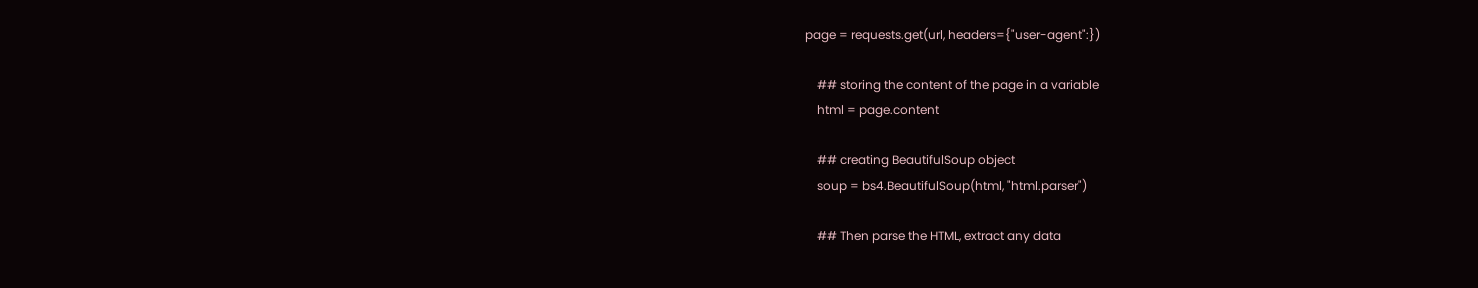page = requests.get(url, headers={"user-agent":})

    ## storing the content of the page in a variable
    html = page.content

    ## creating BeautifulSoup object
    soup = bs4.BeautifulSoup(html, "html.parser")

    ## Then parse the HTML, extract any data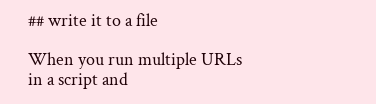## write it to a file

When you run multiple URLs in a script and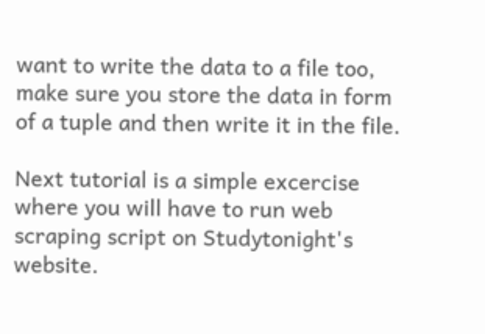want to write the data to a file too, make sure you store the data in form of a tuple and then write it in the file.

Next tutorial is a simple excercise where you will have to run web scraping script on Studytonight's website.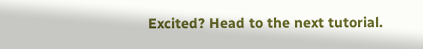Excited? Head to the next tutorial.